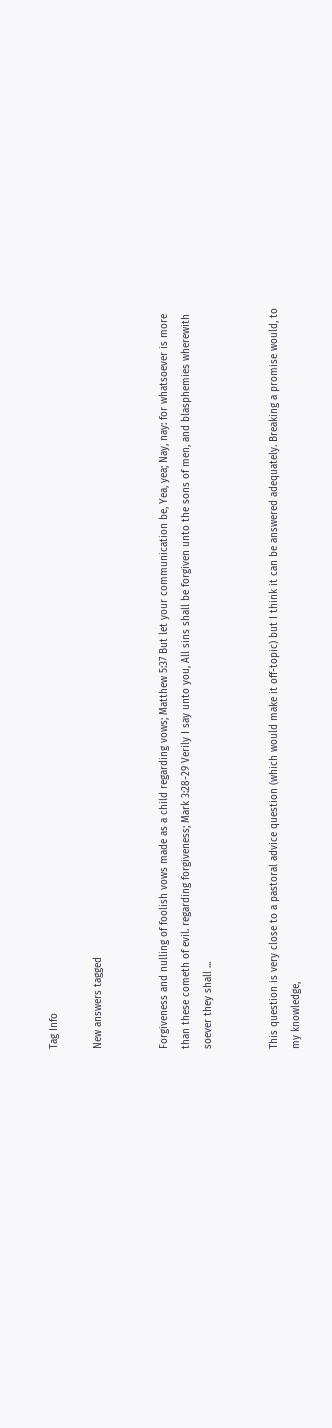Tag Info

New answers tagged


Forgiveness and nulling of foolish vows made as a child regarding vows; Matthew 5:37 But let your communication be, Yea, yea; Nay, nay: for whatsoever is more than these cometh of evil. regarding forgiveness; Mark 3:28-29 Verily I say unto you, All sins shall be forgiven unto the sons of men, and blasphemies wherewith soever they shall ...


This question is very close to a pastoral advice question (which would make it off-topic) but I think it can be answered adequately. Breaking a promise would, to my knowledge,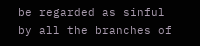be regarded as sinful by all the branches of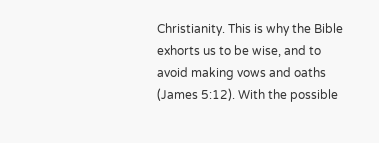Christianity. This is why the Bible exhorts us to be wise, and to avoid making vows and oaths (James 5:12). With the possible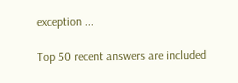exception ...

Top 50 recent answers are included